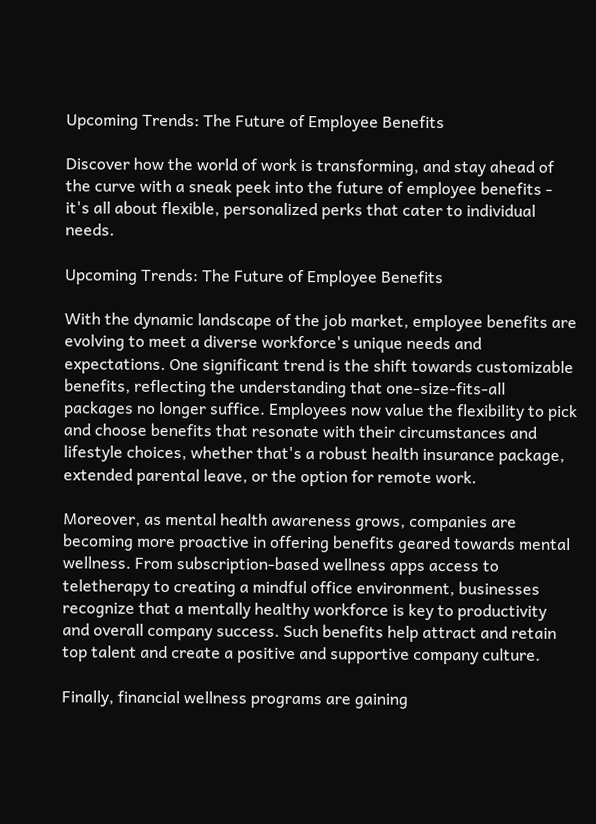Upcoming Trends: The Future of Employee Benefits

Discover how the world of work is transforming, and stay ahead of the curve with a sneak peek into the future of employee benefits - it's all about flexible, personalized perks that cater to individual needs.

Upcoming Trends: The Future of Employee Benefits

With the dynamic landscape of the job market, employee benefits are evolving to meet a diverse workforce's unique needs and expectations. One significant trend is the shift towards customizable benefits, reflecting the understanding that one-size-fits-all packages no longer suffice. Employees now value the flexibility to pick and choose benefits that resonate with their circumstances and lifestyle choices, whether that's a robust health insurance package, extended parental leave, or the option for remote work.

Moreover, as mental health awareness grows, companies are becoming more proactive in offering benefits geared towards mental wellness. From subscription-based wellness apps access to teletherapy to creating a mindful office environment, businesses recognize that a mentally healthy workforce is key to productivity and overall company success. Such benefits help attract and retain top talent and create a positive and supportive company culture.

Finally, financial wellness programs are gaining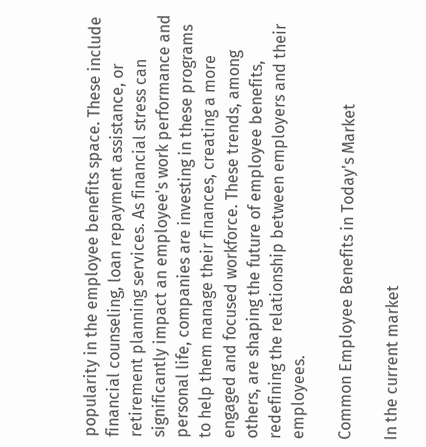popularity in the employee benefits space. These include financial counseling, loan repayment assistance, or retirement planning services. As financial stress can significantly impact an employee's work performance and personal life, companies are investing in these programs to help them manage their finances, creating a more engaged and focused workforce. These trends, among others, are shaping the future of employee benefits, redefining the relationship between employers and their employees.

Common Employee Benefits in Today's Market

In the current market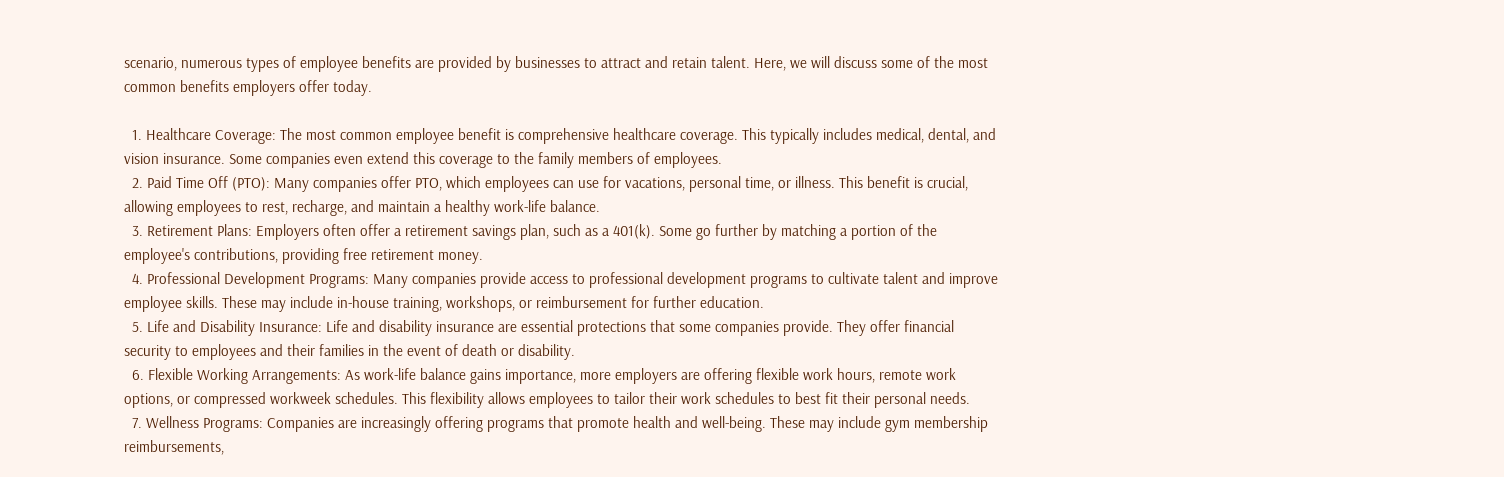scenario, numerous types of employee benefits are provided by businesses to attract and retain talent. Here, we will discuss some of the most common benefits employers offer today.

  1. Healthcare Coverage: The most common employee benefit is comprehensive healthcare coverage. This typically includes medical, dental, and vision insurance. Some companies even extend this coverage to the family members of employees.
  2. Paid Time Off (PTO): Many companies offer PTO, which employees can use for vacations, personal time, or illness. This benefit is crucial, allowing employees to rest, recharge, and maintain a healthy work-life balance.
  3. Retirement Plans: Employers often offer a retirement savings plan, such as a 401(k). Some go further by matching a portion of the employee's contributions, providing free retirement money.
  4. Professional Development Programs: Many companies provide access to professional development programs to cultivate talent and improve employee skills. These may include in-house training, workshops, or reimbursement for further education.
  5. Life and Disability Insurance: Life and disability insurance are essential protections that some companies provide. They offer financial security to employees and their families in the event of death or disability.
  6. Flexible Working Arrangements: As work-life balance gains importance, more employers are offering flexible work hours, remote work options, or compressed workweek schedules. This flexibility allows employees to tailor their work schedules to best fit their personal needs.
  7. Wellness Programs: Companies are increasingly offering programs that promote health and well-being. These may include gym membership reimbursements,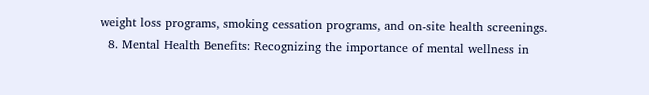weight loss programs, smoking cessation programs, and on-site health screenings.
  8. Mental Health Benefits: Recognizing the importance of mental wellness in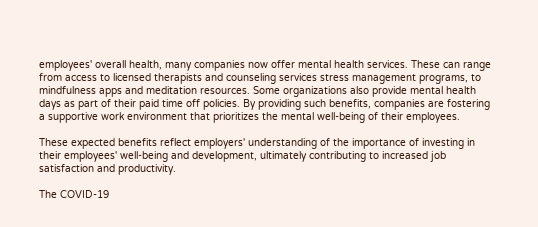employees' overall health, many companies now offer mental health services. These can range from access to licensed therapists and counseling services stress management programs, to mindfulness apps and meditation resources. Some organizations also provide mental health days as part of their paid time off policies. By providing such benefits, companies are fostering a supportive work environment that prioritizes the mental well-being of their employees.

These expected benefits reflect employers' understanding of the importance of investing in their employees' well-being and development, ultimately contributing to increased job satisfaction and productivity.

The COVID-19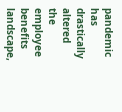pandemic has drastically altered the employee benefits landscape,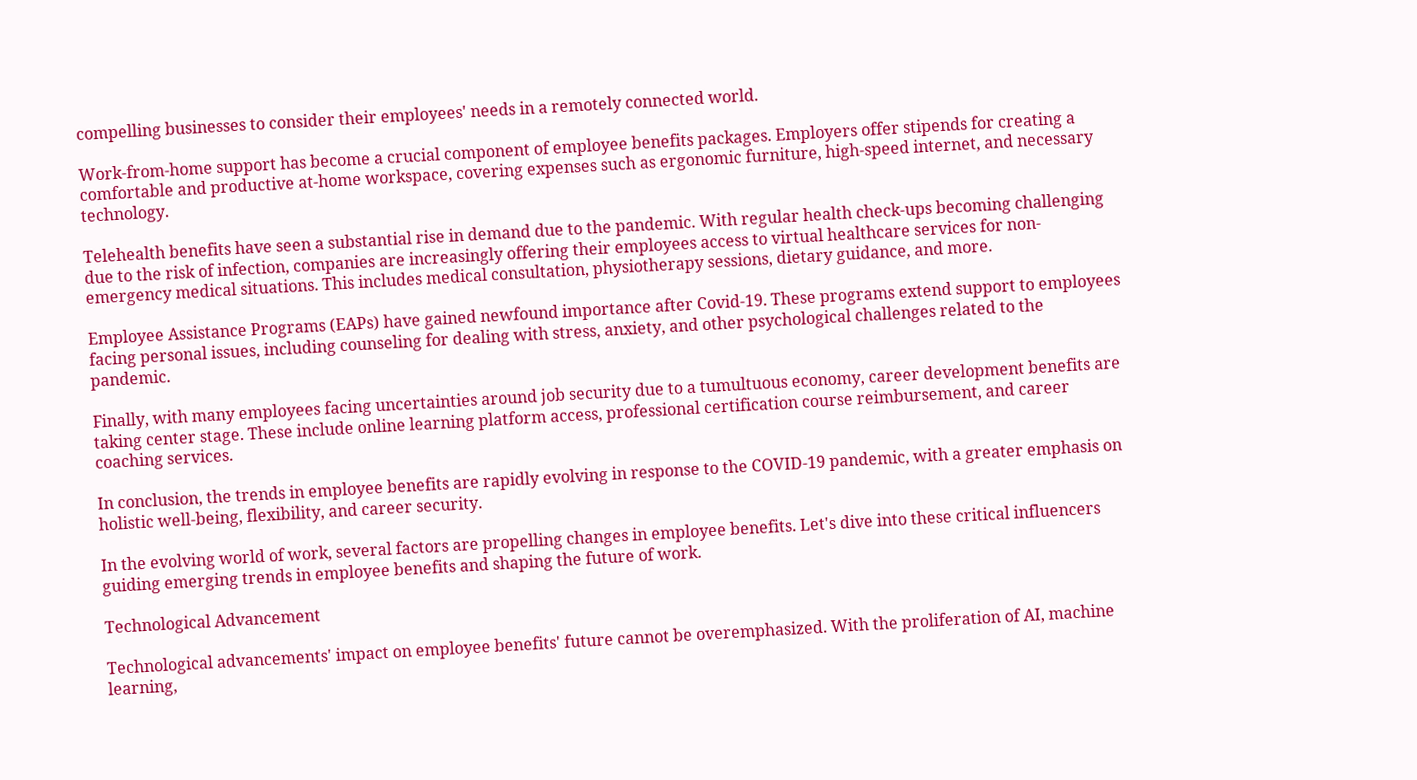compelling businesses to consider their employees' needs in a remotely connected world.

Work-from-home support has become a crucial component of employee benefits packages. Employers offer stipends for creating a comfortable and productive at-home workspace, covering expenses such as ergonomic furniture, high-speed internet, and necessary technology.

Telehealth benefits have seen a substantial rise in demand due to the pandemic. With regular health check-ups becoming challenging due to the risk of infection, companies are increasingly offering their employees access to virtual healthcare services for non-emergency medical situations. This includes medical consultation, physiotherapy sessions, dietary guidance, and more.

Employee Assistance Programs (EAPs) have gained newfound importance after Covid-19. These programs extend support to employees facing personal issues, including counseling for dealing with stress, anxiety, and other psychological challenges related to the pandemic.

Finally, with many employees facing uncertainties around job security due to a tumultuous economy, career development benefits are taking center stage. These include online learning platform access, professional certification course reimbursement, and career coaching services.

In conclusion, the trends in employee benefits are rapidly evolving in response to the COVID-19 pandemic, with a greater emphasis on holistic well-being, flexibility, and career security.

In the evolving world of work, several factors are propelling changes in employee benefits. Let's dive into these critical influencers guiding emerging trends in employee benefits and shaping the future of work.

Technological Advancement

Technological advancements' impact on employee benefits' future cannot be overemphasized. With the proliferation of AI, machine learning,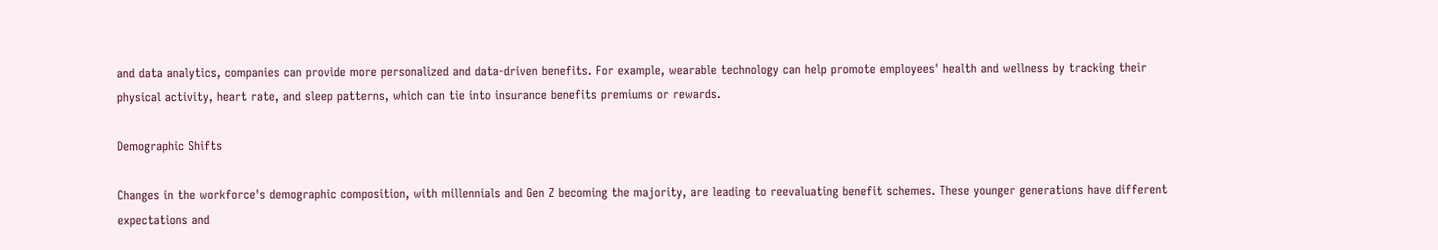and data analytics, companies can provide more personalized and data-driven benefits. For example, wearable technology can help promote employees' health and wellness by tracking their physical activity, heart rate, and sleep patterns, which can tie into insurance benefits premiums or rewards.

Demographic Shifts

Changes in the workforce's demographic composition, with millennials and Gen Z becoming the majority, are leading to reevaluating benefit schemes. These younger generations have different expectations and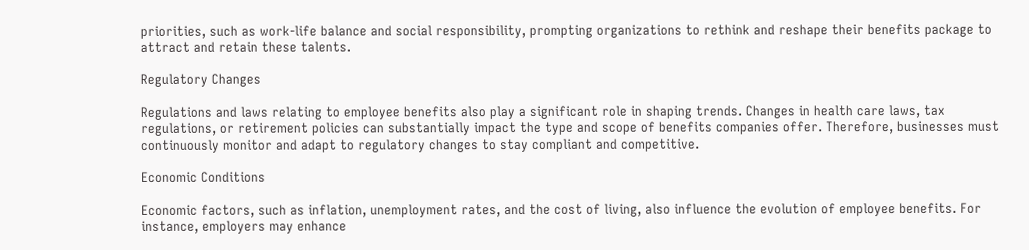priorities, such as work-life balance and social responsibility, prompting organizations to rethink and reshape their benefits package to attract and retain these talents.

Regulatory Changes

Regulations and laws relating to employee benefits also play a significant role in shaping trends. Changes in health care laws, tax regulations, or retirement policies can substantially impact the type and scope of benefits companies offer. Therefore, businesses must continuously monitor and adapt to regulatory changes to stay compliant and competitive.

Economic Conditions

Economic factors, such as inflation, unemployment rates, and the cost of living, also influence the evolution of employee benefits. For instance, employers may enhance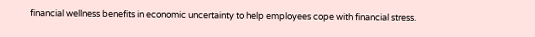financial wellness benefits in economic uncertainty to help employees cope with financial stress.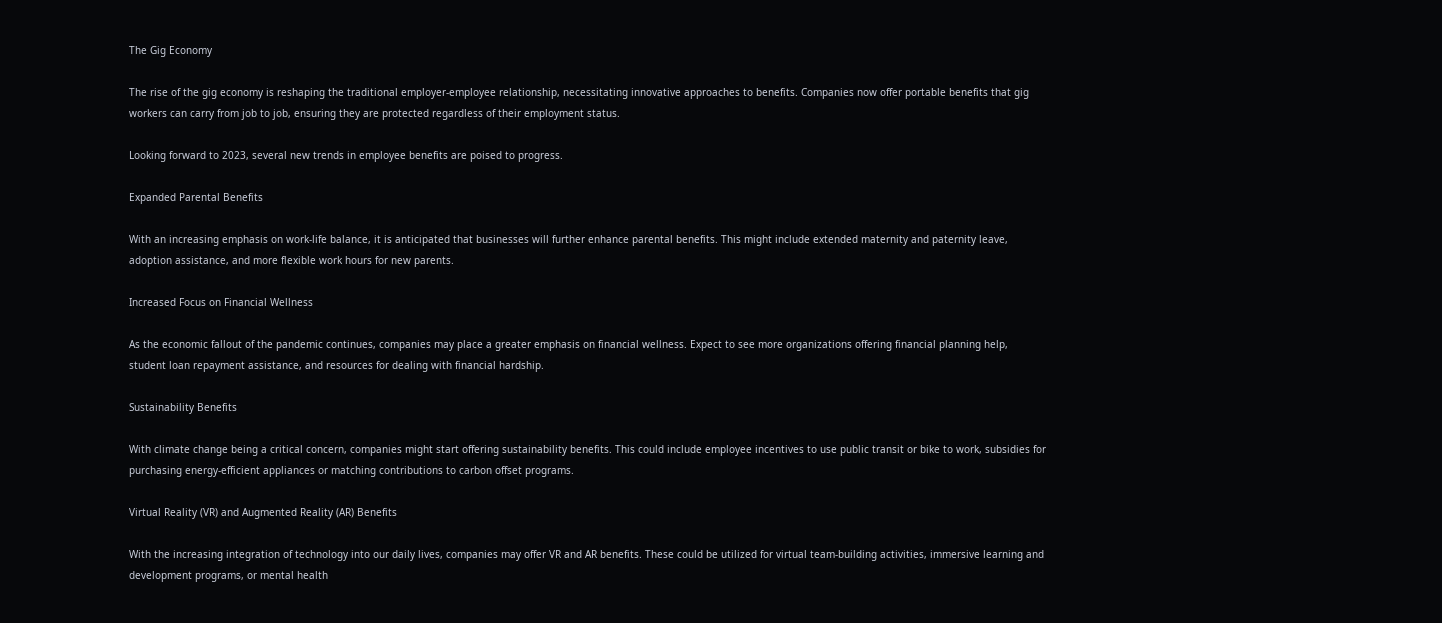The Gig Economy

The rise of the gig economy is reshaping the traditional employer-employee relationship, necessitating innovative approaches to benefits. Companies now offer portable benefits that gig workers can carry from job to job, ensuring they are protected regardless of their employment status.

Looking forward to 2023, several new trends in employee benefits are poised to progress.

Expanded Parental Benefits

With an increasing emphasis on work-life balance, it is anticipated that businesses will further enhance parental benefits. This might include extended maternity and paternity leave, adoption assistance, and more flexible work hours for new parents.

Increased Focus on Financial Wellness

As the economic fallout of the pandemic continues, companies may place a greater emphasis on financial wellness. Expect to see more organizations offering financial planning help, student loan repayment assistance, and resources for dealing with financial hardship.

Sustainability Benefits

With climate change being a critical concern, companies might start offering sustainability benefits. This could include employee incentives to use public transit or bike to work, subsidies for purchasing energy-efficient appliances or matching contributions to carbon offset programs.

Virtual Reality (VR) and Augmented Reality (AR) Benefits

With the increasing integration of technology into our daily lives, companies may offer VR and AR benefits. These could be utilized for virtual team-building activities, immersive learning and development programs, or mental health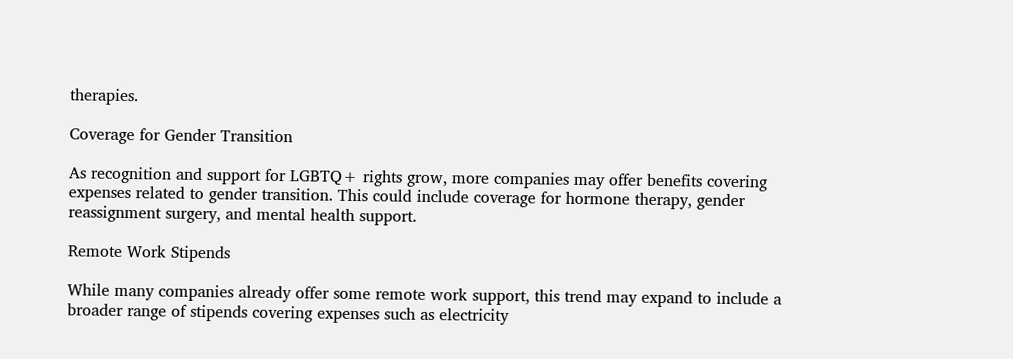therapies.

Coverage for Gender Transition

As recognition and support for LGBTQ+ rights grow, more companies may offer benefits covering expenses related to gender transition. This could include coverage for hormone therapy, gender reassignment surgery, and mental health support.

Remote Work Stipends

While many companies already offer some remote work support, this trend may expand to include a broader range of stipends covering expenses such as electricity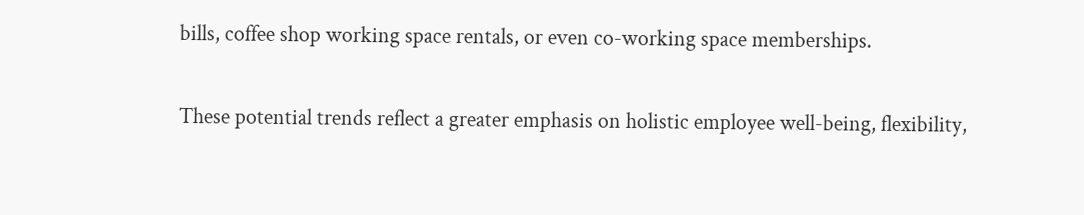bills, coffee shop working space rentals, or even co-working space memberships.

These potential trends reflect a greater emphasis on holistic employee well-being, flexibility,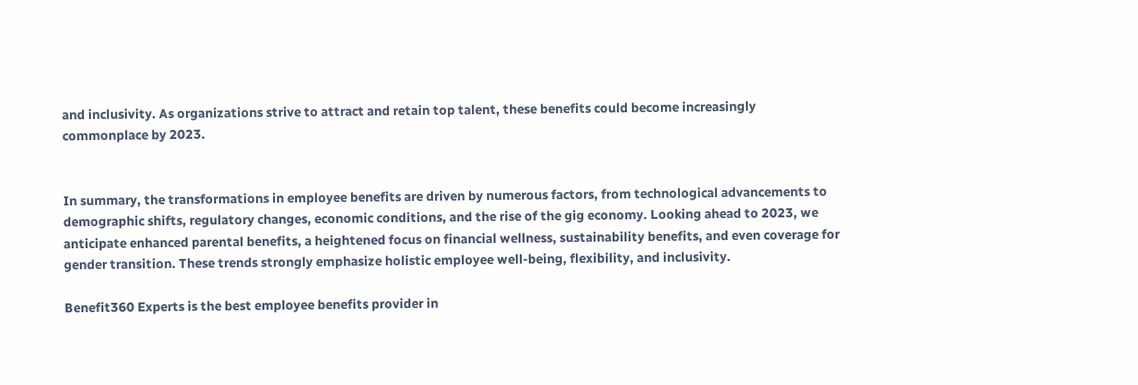and inclusivity. As organizations strive to attract and retain top talent, these benefits could become increasingly commonplace by 2023.


In summary, the transformations in employee benefits are driven by numerous factors, from technological advancements to demographic shifts, regulatory changes, economic conditions, and the rise of the gig economy. Looking ahead to 2023, we anticipate enhanced parental benefits, a heightened focus on financial wellness, sustainability benefits, and even coverage for gender transition. These trends strongly emphasize holistic employee well-being, flexibility, and inclusivity.

Benefit360 Experts is the best employee benefits provider in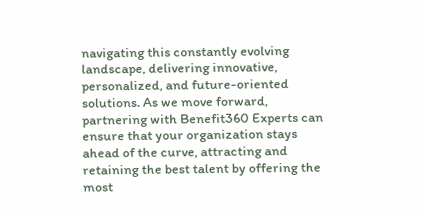navigating this constantly evolving landscape, delivering innovative, personalized, and future-oriented solutions. As we move forward, partnering with Benefit360 Experts can ensure that your organization stays ahead of the curve, attracting and retaining the best talent by offering the most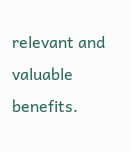relevant and valuable benefits.